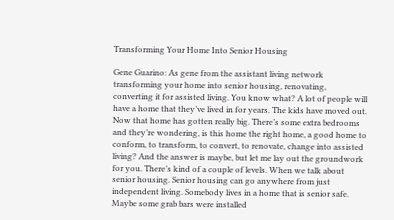Transforming Your Home Into Senior Housing

Gene Guarino: As gene from the assistant living network transforming your home into senior housing, renovating, converting it for assisted living. You know what? A lot of people will have a home that they’ve lived in for years. The kids have moved out. Now that home has gotten really big. There’s some extra bedrooms and they’re wondering, is this home the right home, a good home to conform, to transform, to convert, to renovate, change into assisted living? And the answer is maybe, but let me lay out the groundwork for you. There’s kind of a couple of levels. When we talk about senior housing. Senior housing can go anywhere from just independent living. Somebody lives in a home that is senior safe. Maybe some grab bars were installed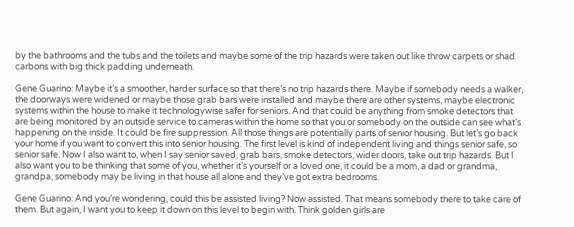by the bathrooms and the tubs and the toilets and maybe some of the trip hazards were taken out like throw carpets or shad carbons with big thick padding underneath.

Gene Guarino: Maybe it’s a smoother, harder surface so that there’s no trip hazards there. Maybe if somebody needs a walker, the doorways were widened or maybe those grab bars were installed and maybe there are other systems, maybe electronic systems within the house to make it technologywise safer for seniors. And that could be anything from smoke detectors that are being monitored by an outside service to cameras within the home so that you or somebody on the outside can see what’s happening on the inside. It could be fire suppression. All those things are potentially parts of senior housing. But let’s go back your home if you want to convert this into senior housing. The first level is kind of independent living and things senior safe, so senior safe. Now I also want to, when I say senior saved, grab bars, smoke detectors, wider doors, take out trip hazards. But I also want you to be thinking that some of you, whether it’s yourself or a loved one, it could be a mom, a dad or grandma, grandpa, somebody may be living in that house all alone and they’ve got extra bedrooms.

Gene Guarino: And you’re wondering, could this be assisted living? Now assisted. That means somebody there to take care of them. But again, I want you to keep it down on this level to begin with. Think golden girls are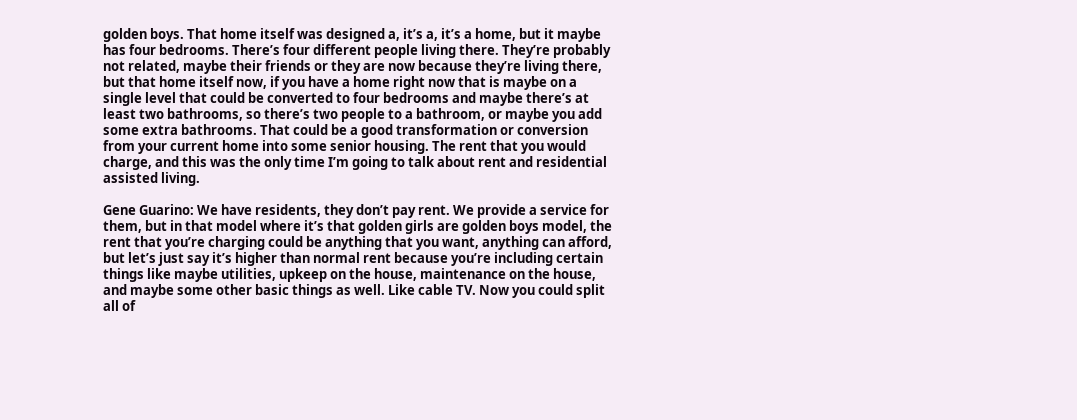golden boys. That home itself was designed a, it’s a, it’s a home, but it maybe has four bedrooms. There’s four different people living there. They’re probably not related, maybe their friends or they are now because they’re living there, but that home itself now, if you have a home right now that is maybe on a single level that could be converted to four bedrooms and maybe there’s at least two bathrooms, so there’s two people to a bathroom, or maybe you add some extra bathrooms. That could be a good transformation or conversion from your current home into some senior housing. The rent that you would charge, and this was the only time I’m going to talk about rent and residential assisted living.

Gene Guarino: We have residents, they don’t pay rent. We provide a service for them, but in that model where it’s that golden girls are golden boys model, the rent that you’re charging could be anything that you want, anything can afford, but let’s just say it’s higher than normal rent because you’re including certain things like maybe utilities, upkeep on the house, maintenance on the house, and maybe some other basic things as well. Like cable TV. Now you could split all of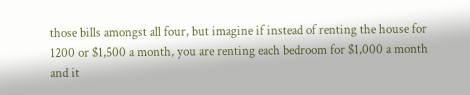those bills amongst all four, but imagine if instead of renting the house for 1200 or $1,500 a month, you are renting each bedroom for $1,000 a month and it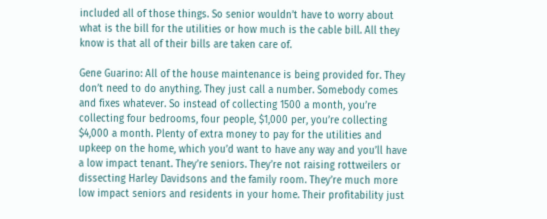included all of those things. So senior wouldn’t have to worry about what is the bill for the utilities or how much is the cable bill. All they know is that all of their bills are taken care of.

Gene Guarino: All of the house maintenance is being provided for. They don’t need to do anything. They just call a number. Somebody comes and fixes whatever. So instead of collecting 1500 a month, you’re collecting four bedrooms, four people, $1,000 per, you’re collecting $4,000 a month. Plenty of extra money to pay for the utilities and upkeep on the home, which you’d want to have any way and you’ll have a low impact tenant. They’re seniors. They’re not raising rottweilers or dissecting Harley Davidsons and the family room. They’re much more low impact seniors and residents in your home. Their profitability just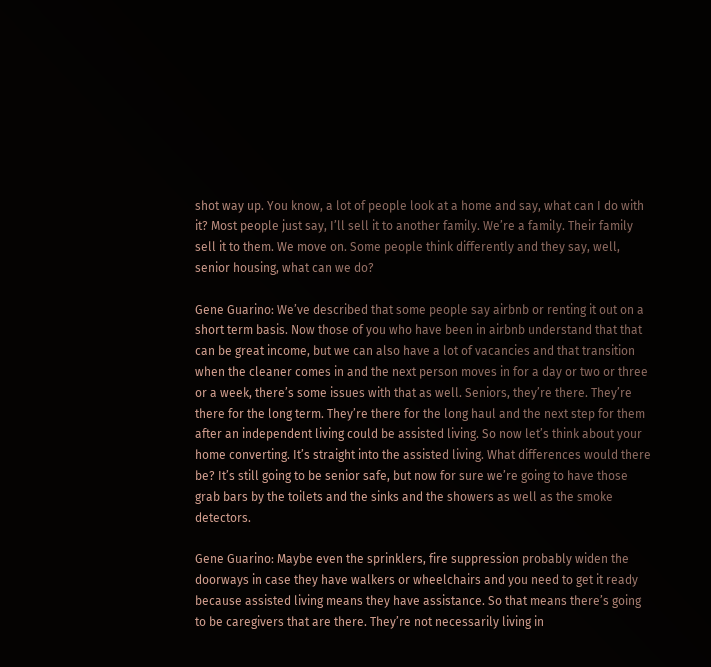shot way up. You know, a lot of people look at a home and say, what can I do with it? Most people just say, I’ll sell it to another family. We’re a family. Their family sell it to them. We move on. Some people think differently and they say, well, senior housing, what can we do?

Gene Guarino: We’ve described that some people say airbnb or renting it out on a short term basis. Now those of you who have been in airbnb understand that that can be great income, but we can also have a lot of vacancies and that transition when the cleaner comes in and the next person moves in for a day or two or three or a week, there’s some issues with that as well. Seniors, they’re there. They’re there for the long term. They’re there for the long haul and the next step for them after an independent living could be assisted living. So now let’s think about your home converting. It’s straight into the assisted living. What differences would there be? It’s still going to be senior safe, but now for sure we’re going to have those grab bars by the toilets and the sinks and the showers as well as the smoke detectors.

Gene Guarino: Maybe even the sprinklers, fire suppression probably widen the doorways in case they have walkers or wheelchairs and you need to get it ready because assisted living means they have assistance. So that means there’s going to be caregivers that are there. They’re not necessarily living in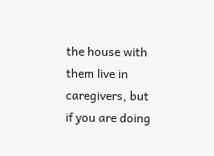the house with them live in caregivers, but if you are doing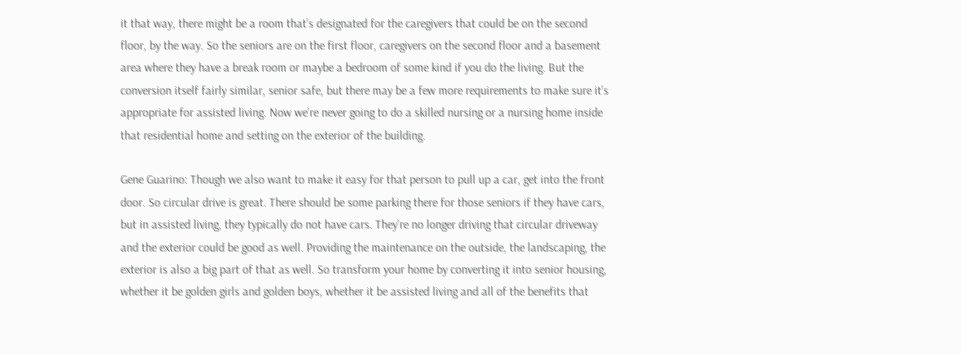it that way, there might be a room that’s designated for the caregivers that could be on the second floor, by the way. So the seniors are on the first floor, caregivers on the second floor and a basement area where they have a break room or maybe a bedroom of some kind if you do the living. But the conversion itself fairly similar, senior safe, but there may be a few more requirements to make sure it’s appropriate for assisted living. Now we’re never going to do a skilled nursing or a nursing home inside that residential home and setting on the exterior of the building.

Gene Guarino: Though we also want to make it easy for that person to pull up a car, get into the front door. So circular drive is great. There should be some parking there for those seniors if they have cars, but in assisted living, they typically do not have cars. They’re no longer driving that circular driveway and the exterior could be good as well. Providing the maintenance on the outside, the landscaping, the exterior is also a big part of that as well. So transform your home by converting it into senior housing, whether it be golden girls and golden boys, whether it be assisted living and all of the benefits that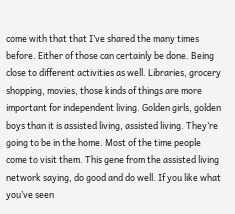come with that that I’ve shared the many times before. Either of those can certainly be done. Being close to different activities as well. Libraries, grocery shopping, movies, those kinds of things are more important for independent living. Golden girls, golden boys than it is assisted living, assisted living. They’re going to be in the home. Most of the time people come to visit them. This gene from the assisted living network saying, do good and do well. If you like what you’ve seen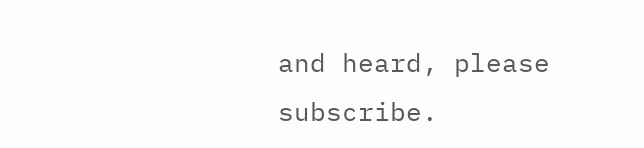and heard, please subscribe.